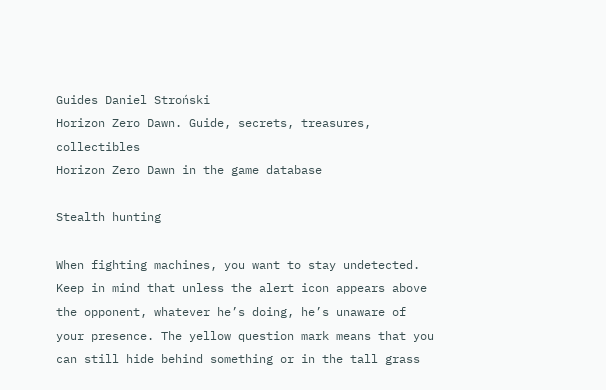Guides Daniel Stroński
Horizon Zero Dawn. Guide, secrets, treasures, collectibles
Horizon Zero Dawn in the game database

Stealth hunting

When fighting machines, you want to stay undetected. Keep in mind that unless the alert icon appears above the opponent, whatever he’s doing, he’s unaware of your presence. The yellow question mark means that you can still hide behind something or in the tall grass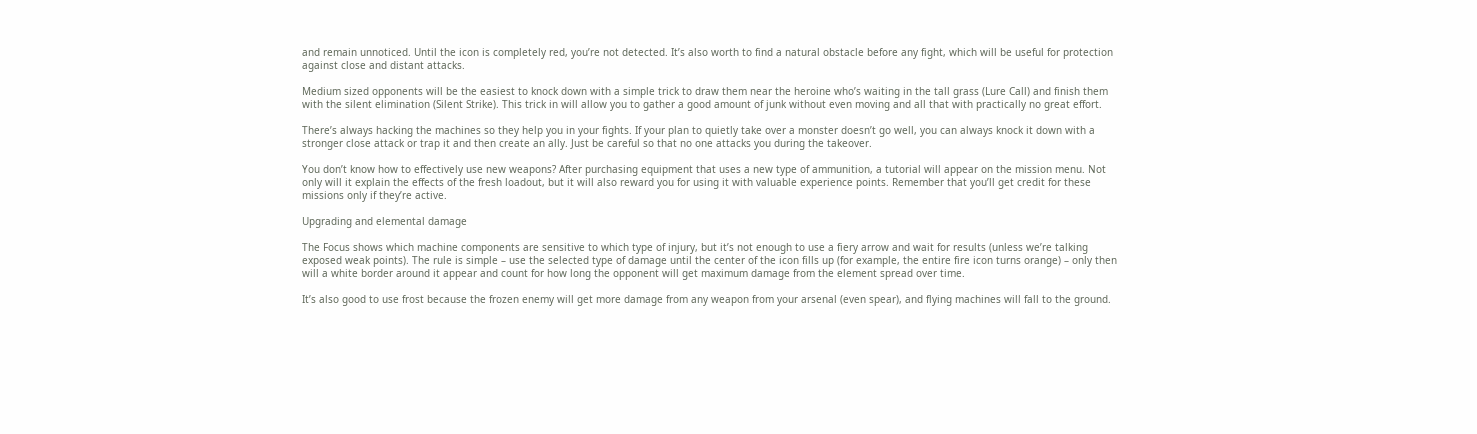and remain unnoticed. Until the icon is completely red, you’re not detected. It’s also worth to find a natural obstacle before any fight, which will be useful for protection against close and distant attacks.

Medium sized opponents will be the easiest to knock down with a simple trick to draw them near the heroine who’s waiting in the tall grass (Lure Call) and finish them with the silent elimination (Silent Strike). This trick in will allow you to gather a good amount of junk without even moving and all that with practically no great effort.

There’s always hacking the machines so they help you in your fights. If your plan to quietly take over a monster doesn’t go well, you can always knock it down with a stronger close attack or trap it and then create an ally. Just be careful so that no one attacks you during the takeover.

You don’t know how to effectively use new weapons? After purchasing equipment that uses a new type of ammunition, a tutorial will appear on the mission menu. Not only will it explain the effects of the fresh loadout, but it will also reward you for using it with valuable experience points. Remember that you’ll get credit for these missions only if they’re active.

Upgrading and elemental damage

The Focus shows which machine components are sensitive to which type of injury, but it’s not enough to use a fiery arrow and wait for results (unless we’re talking exposed weak points). The rule is simple – use the selected type of damage until the center of the icon fills up (for example, the entire fire icon turns orange) – only then will a white border around it appear and count for how long the opponent will get maximum damage from the element spread over time.

It’s also good to use frost because the frozen enemy will get more damage from any weapon from your arsenal (even spear), and flying machines will fall to the ground.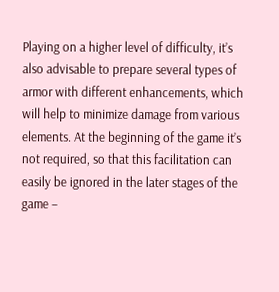Playing on a higher level of difficulty, it’s also advisable to prepare several types of armor with different enhancements, which will help to minimize damage from various elements. At the beginning of the game it’s not required, so that this facilitation can easily be ignored in the later stages of the game –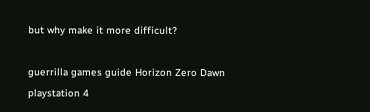but why make it more difficult?

guerrilla games guide Horizon Zero Dawn playstation 4